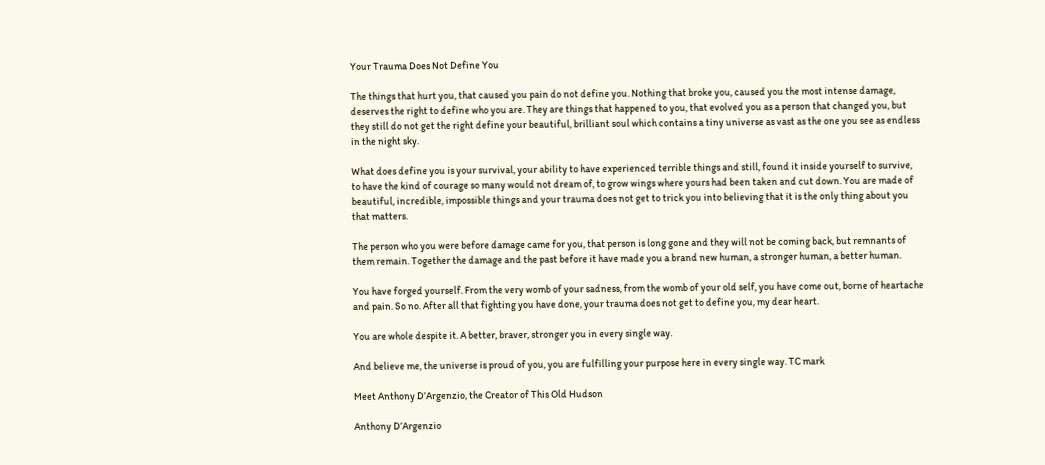Your Trauma Does Not Define You

The things that hurt you, that caused you pain do not define you. Nothing that broke you, caused you the most intense damage, deserves the right to define who you are. They are things that happened to you, that evolved you as a person that changed you, but they still do not get the right define your beautiful, brilliant soul which contains a tiny universe as vast as the one you see as endless in the night sky.

What does define you is your survival, your ability to have experienced terrible things and still, found it inside yourself to survive, to have the kind of courage so many would not dream of, to grow wings where yours had been taken and cut down. You are made of beautiful, incredible, impossible things and your trauma does not get to trick you into believing that it is the only thing about you that matters.

The person who you were before damage came for you, that person is long gone and they will not be coming back, but remnants of them remain. Together the damage and the past before it have made you a brand new human, a stronger human, a better human.

You have forged yourself. From the very womb of your sadness, from the womb of your old self, you have come out, borne of heartache and pain. So no. After all that fighting you have done, your trauma does not get to define you, my dear heart.

You are whole despite it. A better, braver, stronger you in every single way.

And believe me, the universe is proud of you, you are fulfilling your purpose here in every single way. TC mark

Meet Anthony D’Argenzio, the Creator of This Old Hudson

Anthony D’Argenzio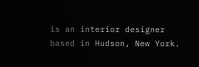is an interior designer based in Hudson, New York.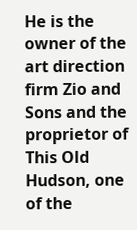He is the owner of the art direction firm Zio and Sons and the proprietor of This Old Hudson, one of the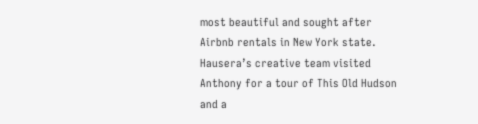most beautiful and sought after Airbnb rentals in New York state. Hausera’s creative team visited Anthony for a tour of This Old Hudson and a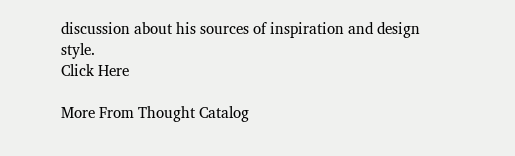discussion about his sources of inspiration and design style.
Click Here

More From Thought Catalog